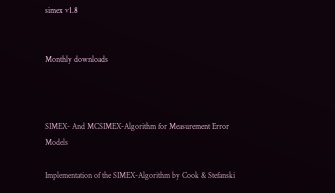simex v1.8


Monthly downloads



SIMEX- And MCSIMEX-Algorithm for Measurement Error Models

Implementation of the SIMEX-Algorithm by Cook & Stefanski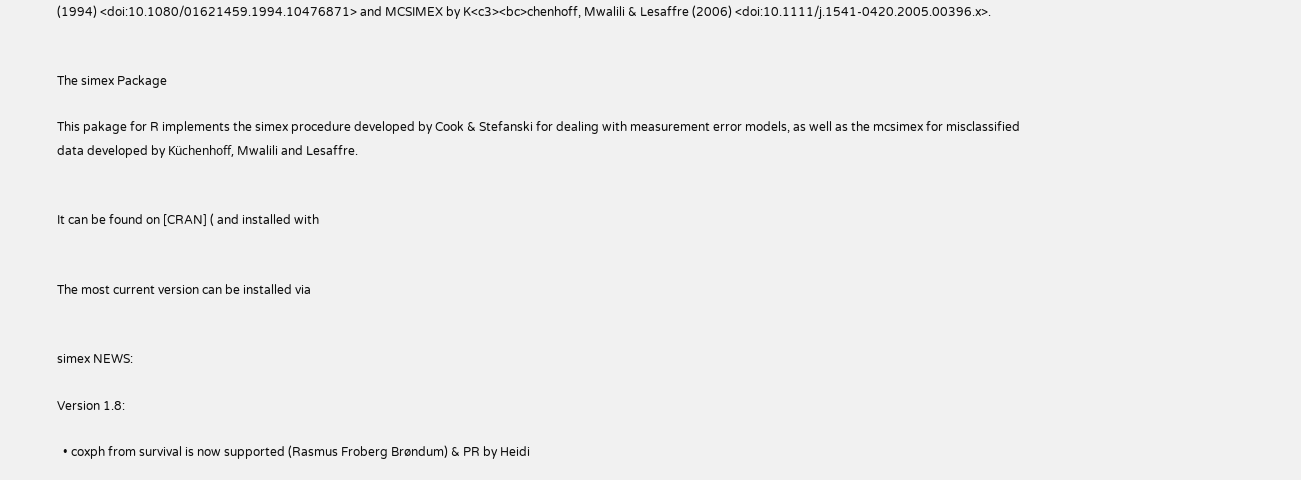(1994) <doi:10.1080/01621459.1994.10476871> and MCSIMEX by K<c3><bc>chenhoff, Mwalili & Lesaffre (2006) <doi:10.1111/j.1541-0420.2005.00396.x>.


The simex Package

This pakage for R implements the simex procedure developed by Cook & Stefanski for dealing with measurement error models, as well as the mcsimex for misclassified data developed by Küchenhoff, Mwalili and Lesaffre.


It can be found on [CRAN] ( and installed with


The most current version can be installed via


simex NEWS:

Version 1.8:

  • coxph from survival is now supported (Rasmus Froberg Brøndum) & PR by Heidi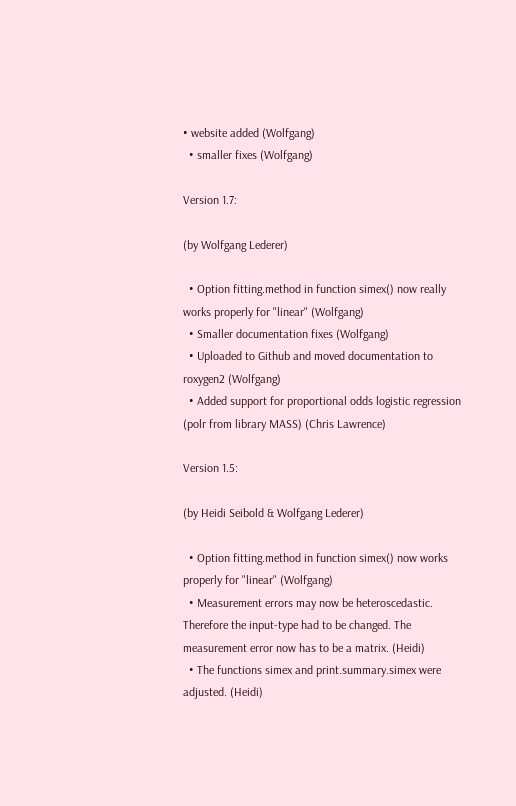• website added (Wolfgang)
  • smaller fixes (Wolfgang)

Version 1.7:

(by Wolfgang Lederer)

  • Option fitting.method in function simex() now really works properly for "linear" (Wolfgang)
  • Smaller documentation fixes (Wolfgang)
  • Uploaded to Github and moved documentation to roxygen2 (Wolfgang)
  • Added support for proportional odds logistic regression (polr from library MASS) (Chris Lawrence)

Version 1.5:

(by Heidi Seibold & Wolfgang Lederer)

  • Option fitting.method in function simex() now works properly for "linear" (Wolfgang)
  • Measurement errors may now be heteroscedastic. Therefore the input-type had to be changed. The measurement error now has to be a matrix. (Heidi)
  • The functions simex and print.summary.simex were adjusted. (Heidi)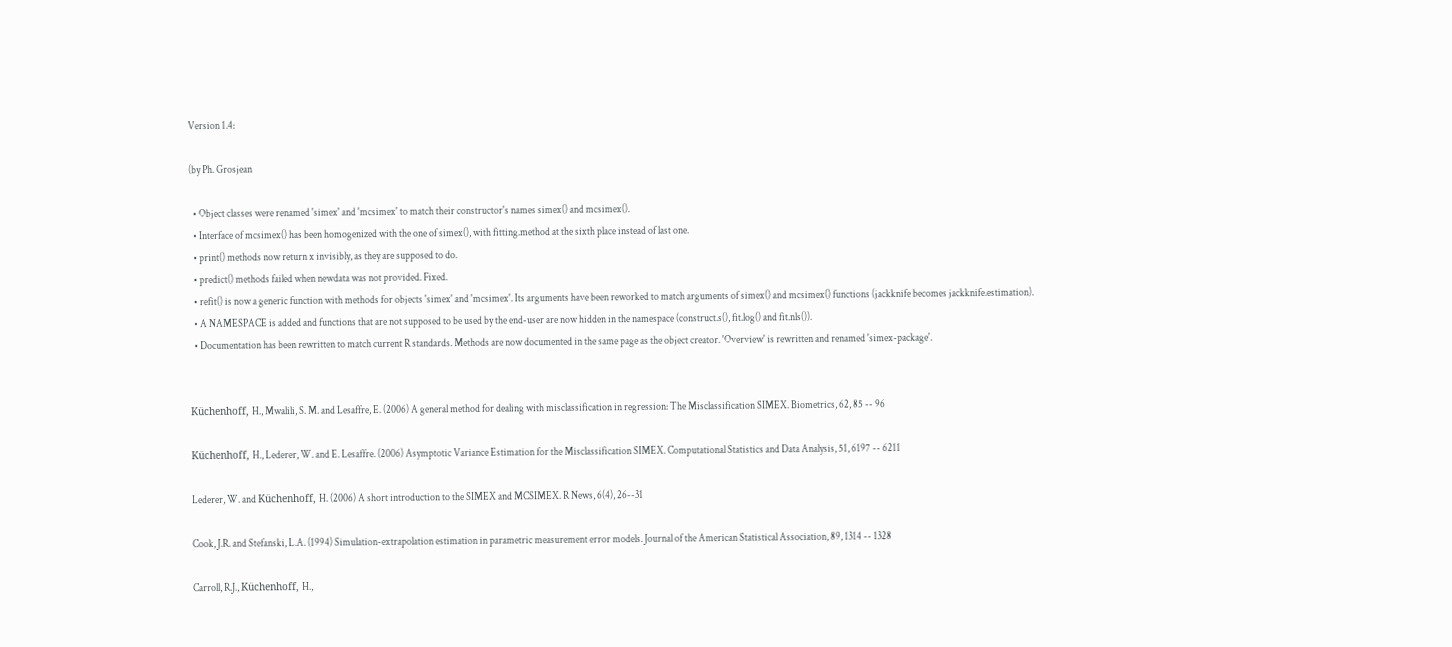Version 1.4:

(by Ph. Grosjean

  • Object classes were renamed 'simex' and 'mcsimex' to match their constructor's names simex() and mcsimex().
  • Interface of mcsimex() has been homogenized with the one of simex(), with fitting.method at the sixth place instead of last one.
  • print() methods now return x invisibly, as they are supposed to do.
  • predict() methods failed when newdata was not provided. Fixed.
  • refit() is now a generic function with methods for objects 'simex' and 'mcsimex'. Its arguments have been reworked to match arguments of simex() and mcsimex() functions (jackknife becomes jackknife.estimation).
  • A NAMESPACE is added and functions that are not supposed to be used by the end-user are now hidden in the namespace (construct.s(), fit.log() and fit.nls()).
  • Documentation has been rewritten to match current R standards. Methods are now documented in the same page as the object creator. 'Overview' is rewritten and renamed 'simex-package'.


Küchenhoff, H., Mwalili, S. M. and Lesaffre, E. (2006) A general method for dealing with misclassification in regression: The Misclassification SIMEX. Biometrics, 62, 85 -- 96

Küchenhoff, H., Lederer, W. and E. Lesaffre. (2006) Asymptotic Variance Estimation for the Misclassification SIMEX. Computational Statistics and Data Analysis, 51, 6197 -- 6211

Lederer, W. and Küchenhoff, H. (2006) A short introduction to the SIMEX and MCSIMEX. R News, 6(4), 26--31

Cook, J.R. and Stefanski, L.A. (1994) Simulation-extrapolation estimation in parametric measurement error models. Journal of the American Statistical Association, 89, 1314 -- 1328

Carroll, R.J., Küchenhoff, H.,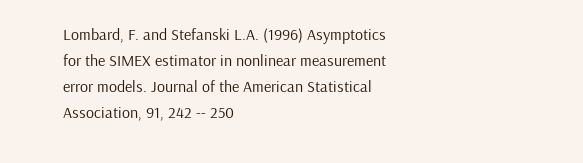Lombard, F. and Stefanski L.A. (1996) Asymptotics for the SIMEX estimator in nonlinear measurement error models. Journal of the American Statistical Association, 91, 242 -- 250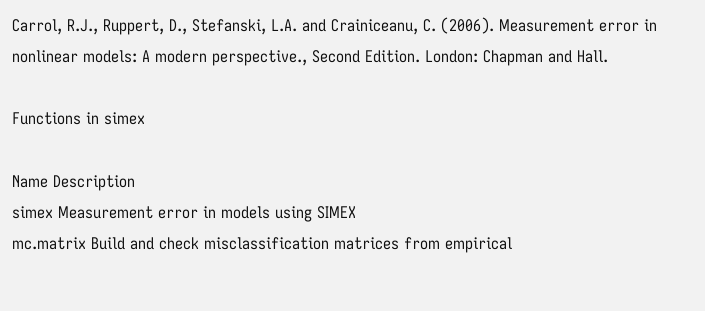Carrol, R.J., Ruppert, D., Stefanski, L.A. and Crainiceanu, C. (2006). Measurement error in nonlinear models: A modern perspective., Second Edition. London: Chapman and Hall.

Functions in simex

Name Description
simex Measurement error in models using SIMEX
mc.matrix Build and check misclassification matrices from empirical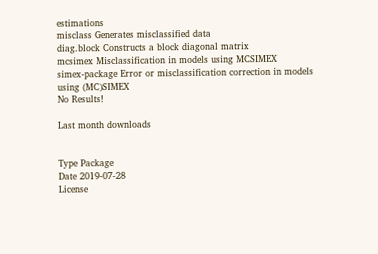estimations
misclass Generates misclassified data
diag.block Constructs a block diagonal matrix
mcsimex Misclassification in models using MCSIMEX
simex-package Error or misclassification correction in models using (MC)SIMEX
No Results!

Last month downloads


Type Package
Date 2019-07-28
License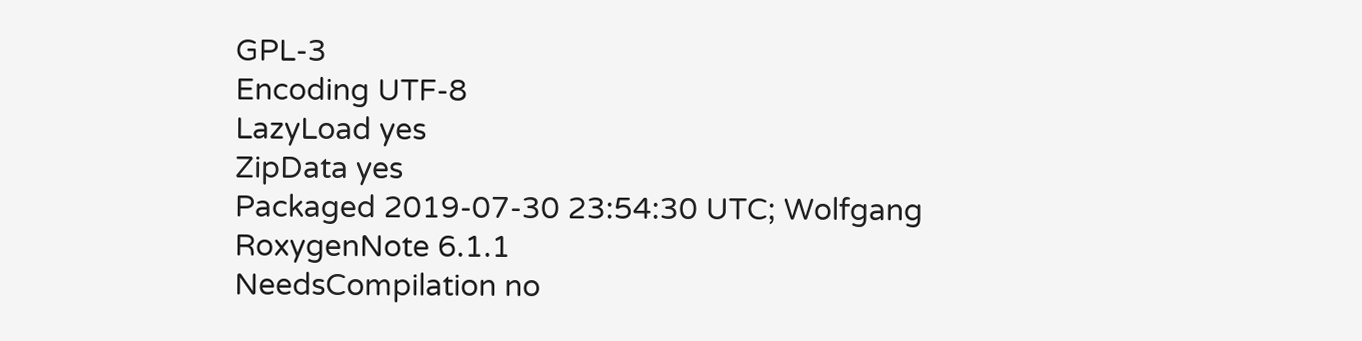GPL-3
Encoding UTF-8
LazyLoad yes
ZipData yes
Packaged 2019-07-30 23:54:30 UTC; Wolfgang
RoxygenNote 6.1.1
NeedsCompilation no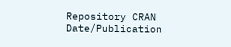Repository CRAN
Date/Publication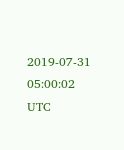2019-07-31 05:00:02 UTC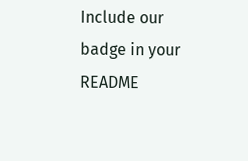Include our badge in your README